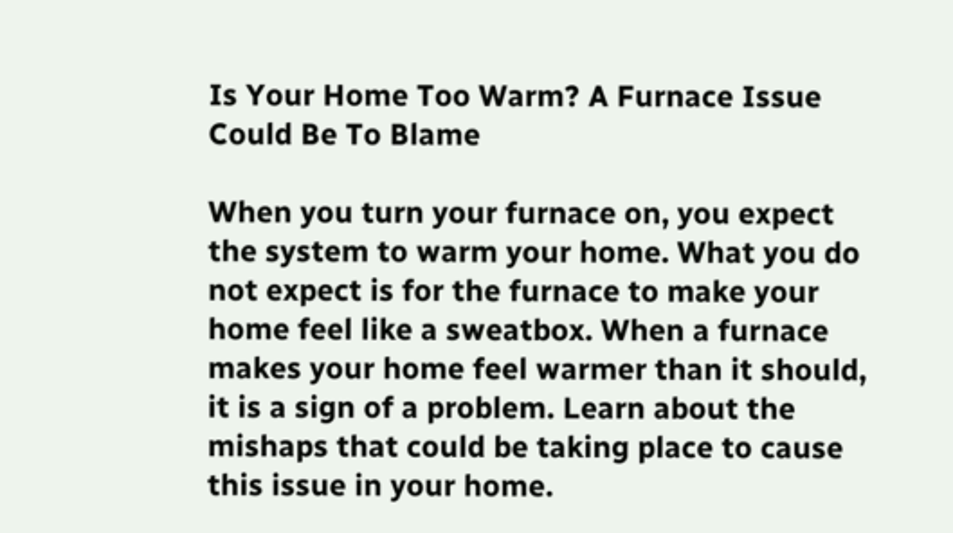Is Your Home Too Warm? A Furnace Issue Could Be To Blame

When you turn your furnace on, you expect the system to warm your home. What you do not expect is for the furnace to make your home feel like a sweatbox. When a furnace makes your home feel warmer than it should, it is a sign of a problem. Learn about the mishaps that could be taking place to cause this issue in your home.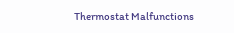Thermostat Malfunctions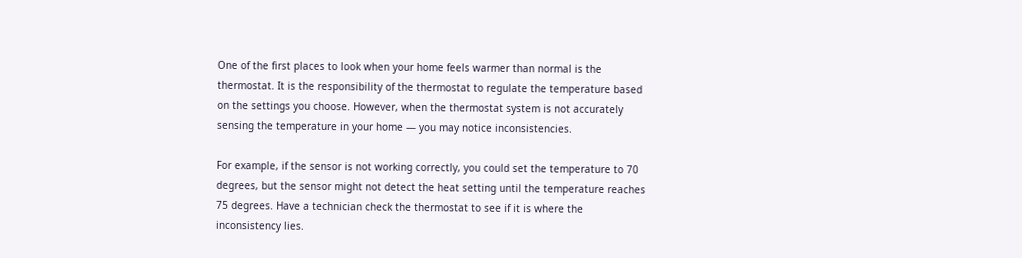One of the first places to look when your home feels warmer than normal is the thermostat. It is the responsibility of the thermostat to regulate the temperature based on the settings you choose. However, when the thermostat system is not accurately sensing the temperature in your home — you may notice inconsistencies.

For example, if the sensor is not working correctly, you could set the temperature to 70 degrees, but the sensor might not detect the heat setting until the temperature reaches 75 degrees. Have a technician check the thermostat to see if it is where the inconsistency lies.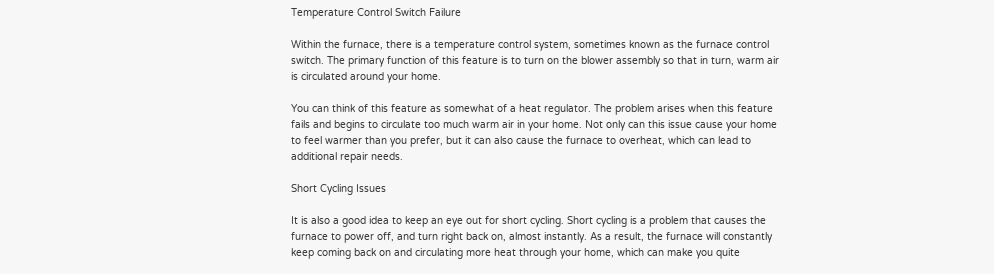Temperature Control Switch Failure

Within the furnace, there is a temperature control system, sometimes known as the furnace control switch. The primary function of this feature is to turn on the blower assembly so that in turn, warm air is circulated around your home.

You can think of this feature as somewhat of a heat regulator. The problem arises when this feature fails and begins to circulate too much warm air in your home. Not only can this issue cause your home to feel warmer than you prefer, but it can also cause the furnace to overheat, which can lead to additional repair needs.

Short Cycling Issues

It is also a good idea to keep an eye out for short cycling. Short cycling is a problem that causes the furnace to power off, and turn right back on, almost instantly. As a result, the furnace will constantly keep coming back on and circulating more heat through your home, which can make you quite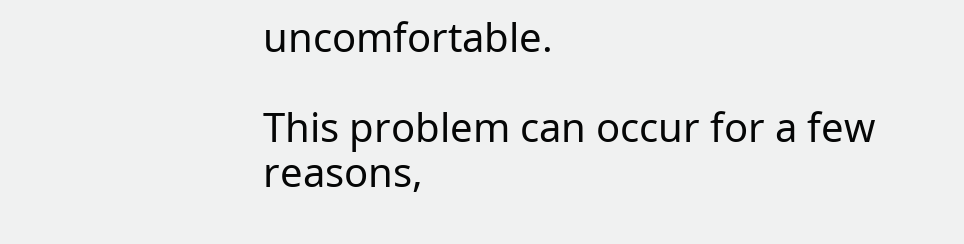uncomfortable.

This problem can occur for a few reasons,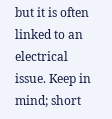but it is often linked to an electrical issue. Keep in mind; short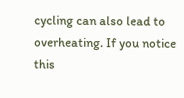cycling can also lead to overheating. If you notice this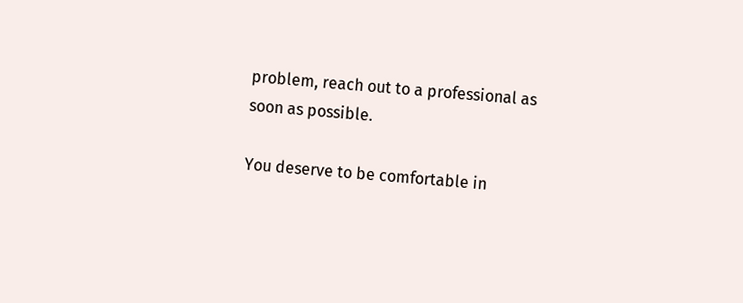problem, reach out to a professional as soon as possible.

You deserve to be comfortable in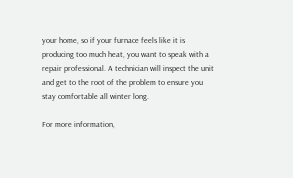your home, so if your furnace feels like it is producing too much heat, you want to speak with a repair professional. A technician will inspect the unit and get to the root of the problem to ensure you stay comfortable all winter long.

For more information,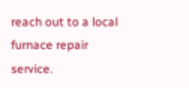reach out to a local furnace repair service.